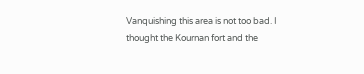Vanquishing this area is not too bad. I thought the Kournan fort and the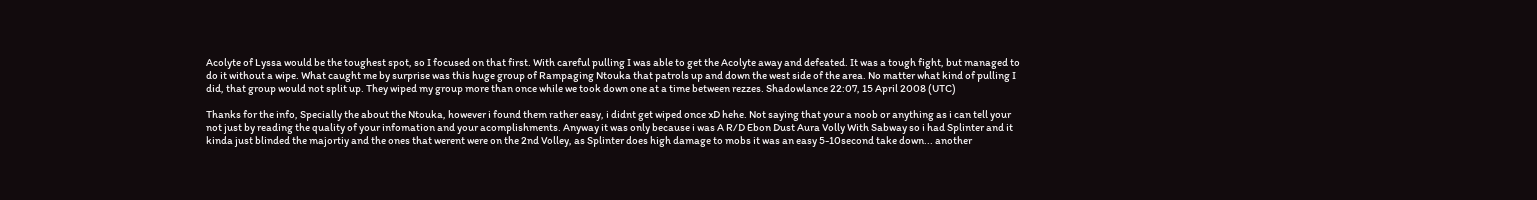Acolyte of Lyssa would be the toughest spot, so I focused on that first. With careful pulling I was able to get the Acolyte away and defeated. It was a tough fight, but managed to do it without a wipe. What caught me by surprise was this huge group of Rampaging Ntouka that patrols up and down the west side of the area. No matter what kind of pulling I did, that group would not split up. They wiped my group more than once while we took down one at a time between rezzes. Shadowlance 22:07, 15 April 2008 (UTC)

Thanks for the info, Specially the about the Ntouka, however i found them rather easy, i didnt get wiped once xD hehe. Not saying that your a noob or anything as i can tell your not just by reading the quality of your infomation and your acomplishments. Anyway it was only because i was A R/D Ebon Dust Aura Volly With Sabway so i had Splinter and it kinda just blinded the majortiy and the ones that werent were on the 2nd Volley, as Splinter does high damage to mobs it was an easy 5-10second take down... another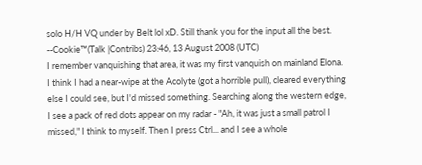solo H/H VQ under by Belt lol xD. Still thank you for the input all the best. --Cookie™(Talk |Contribs) 23:46, 13 August 2008 (UTC)
I remember vanquishing that area, it was my first vanquish on mainland Elona. I think I had a near-wipe at the Acolyte (got a horrible pull), cleared everything else I could see, but I'd missed something. Searching along the western edge, I see a pack of red dots appear on my radar - "Ah, it was just a small patrol I missed," I think to myself. Then I press Ctrl... and I see a whole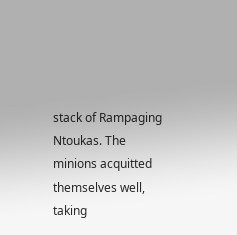stack of Rampaging Ntoukas. The minions acquitted themselves well, taking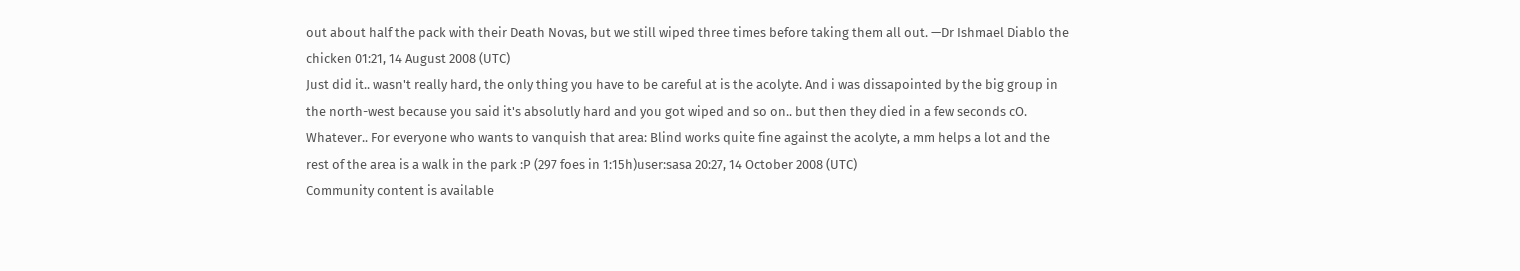out about half the pack with their Death Novas, but we still wiped three times before taking them all out. —Dr Ishmael Diablo the chicken 01:21, 14 August 2008 (UTC)
Just did it.. wasn't really hard, the only thing you have to be careful at is the acolyte. And i was dissapointed by the big group in the north-west because you said it's absolutly hard and you got wiped and so on.. but then they died in a few seconds cO. Whatever.. For everyone who wants to vanquish that area: Blind works quite fine against the acolyte, a mm helps a lot and the rest of the area is a walk in the park :P (297 foes in 1:15h)user:sasa 20:27, 14 October 2008 (UTC)
Community content is available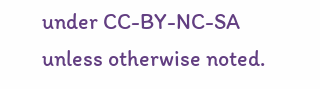under CC-BY-NC-SA unless otherwise noted.